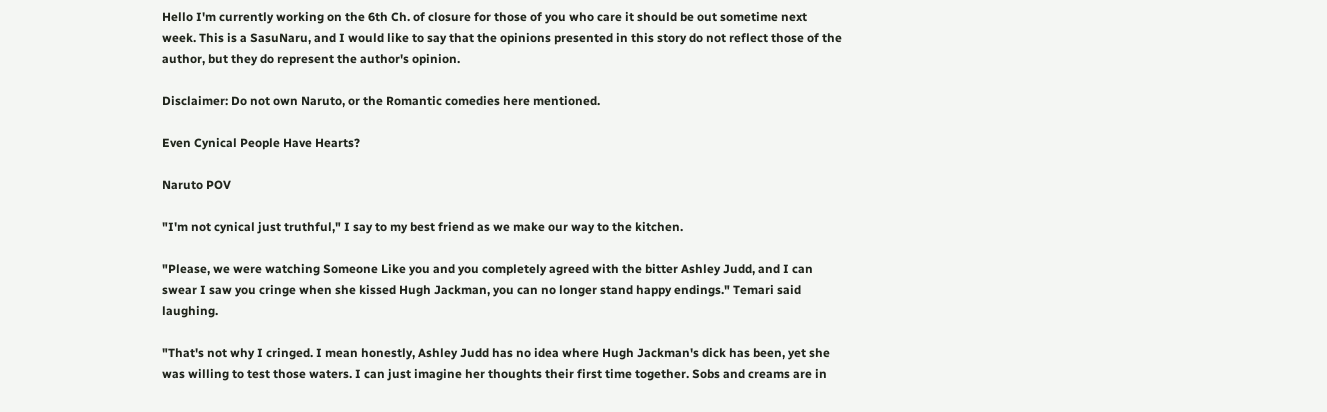Hello I'm currently working on the 6th Ch. of closure for those of you who care it should be out sometime next week. This is a SasuNaru, and I would like to say that the opinions presented in this story do not reflect those of the author, but they do represent the author's opinion.

Disclaimer: Do not own Naruto, or the Romantic comedies here mentioned.

Even Cynical People Have Hearts?

Naruto POV

"I'm not cynical just truthful," I say to my best friend as we make our way to the kitchen.

"Please, we were watching Someone Like you and you completely agreed with the bitter Ashley Judd, and I can swear I saw you cringe when she kissed Hugh Jackman, you can no longer stand happy endings." Temari said laughing.

"That's not why I cringed. I mean honestly, Ashley Judd has no idea where Hugh Jackman's dick has been, yet she was willing to test those waters. I can just imagine her thoughts their first time together. Sobs and creams are in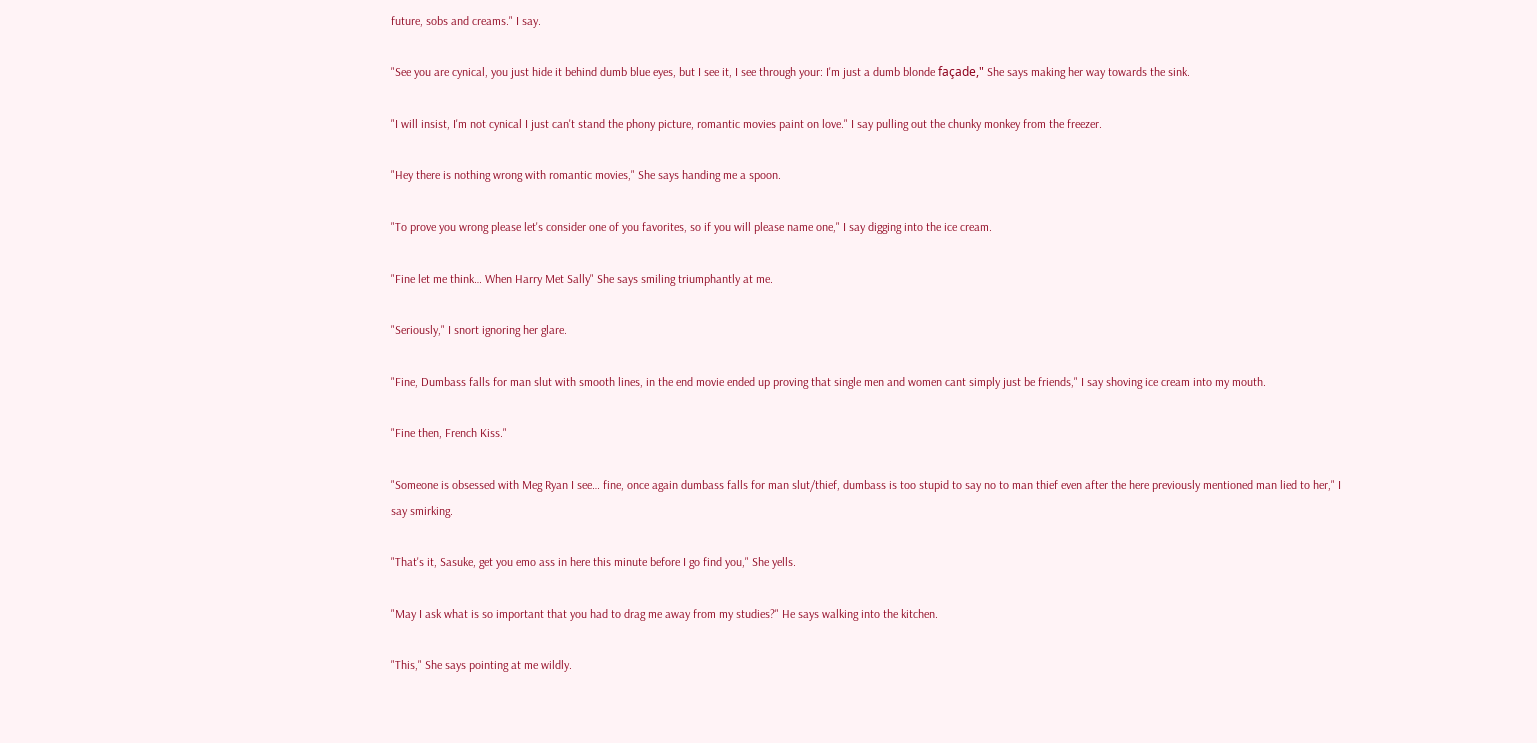future, sobs and creams." I say.

"See you are cynical, you just hide it behind dumb blue eyes, but I see it, I see through your: I'm just a dumb blonde façade," She says making her way towards the sink.

"I will insist, I'm not cynical I just can't stand the phony picture, romantic movies paint on love." I say pulling out the chunky monkey from the freezer.

"Hey there is nothing wrong with romantic movies," She says handing me a spoon.

"To prove you wrong please let's consider one of you favorites, so if you will please name one," I say digging into the ice cream.

"Fine let me think… When Harry Met Sally" She says smiling triumphantly at me.

"Seriously," I snort ignoring her glare.

"Fine, Dumbass falls for man slut with smooth lines, in the end movie ended up proving that single men and women cant simply just be friends," I say shoving ice cream into my mouth.

"Fine then, French Kiss."

"Someone is obsessed with Meg Ryan I see… fine, once again dumbass falls for man slut/thief, dumbass is too stupid to say no to man thief even after the here previously mentioned man lied to her," I say smirking.

"That's it, Sasuke, get you emo ass in here this minute before I go find you," She yells.

"May I ask what is so important that you had to drag me away from my studies?" He says walking into the kitchen.

"This," She says pointing at me wildly.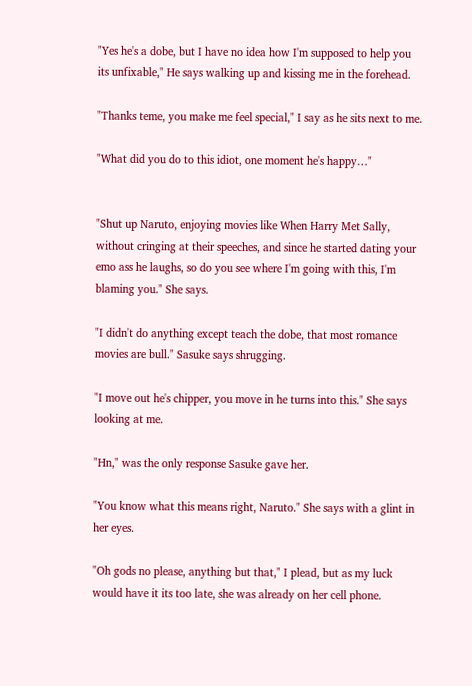"Yes he's a dobe, but I have no idea how I'm supposed to help you its unfixable," He says walking up and kissing me in the forehead.

"Thanks teme, you make me feel special," I say as he sits next to me.

"What did you do to this idiot, one moment he's happy…"


"Shut up Naruto, enjoying movies like When Harry Met Sally, without cringing at their speeches, and since he started dating your emo ass he laughs, so do you see where I'm going with this, I'm blaming you." She says.

"I didn't do anything except teach the dobe, that most romance movies are bull." Sasuke says shrugging.

"I move out he's chipper, you move in he turns into this." She says looking at me.

"Hn," was the only response Sasuke gave her.

"You know what this means right, Naruto." She says with a glint in her eyes.

"Oh gods no please, anything but that," I plead, but as my luck would have it its too late, she was already on her cell phone.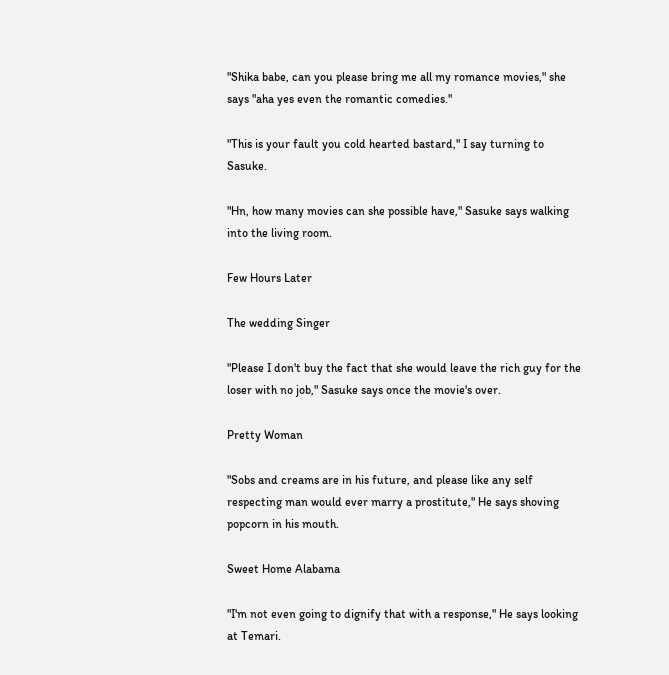"Shika babe, can you please bring me all my romance movies," she says "aha yes even the romantic comedies."

"This is your fault you cold hearted bastard," I say turning to Sasuke.

"Hn, how many movies can she possible have," Sasuke says walking into the living room.

Few Hours Later

The wedding Singer

"Please I don't buy the fact that she would leave the rich guy for the loser with no job," Sasuke says once the movie's over.

Pretty Woman

"Sobs and creams are in his future, and please like any self respecting man would ever marry a prostitute," He says shoving popcorn in his mouth.

Sweet Home Alabama

"I'm not even going to dignify that with a response," He says looking at Temari.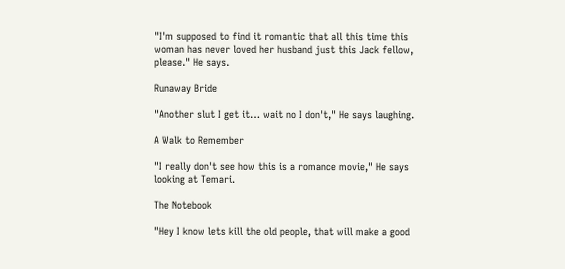"I'm supposed to find it romantic that all this time this woman has never loved her husband just this Jack fellow, please." He says.

Runaway Bride

"Another slut I get it… wait no I don't," He says laughing.

A Walk to Remember

"I really don't see how this is a romance movie," He says looking at Temari.

The Notebook

"Hey I know lets kill the old people, that will make a good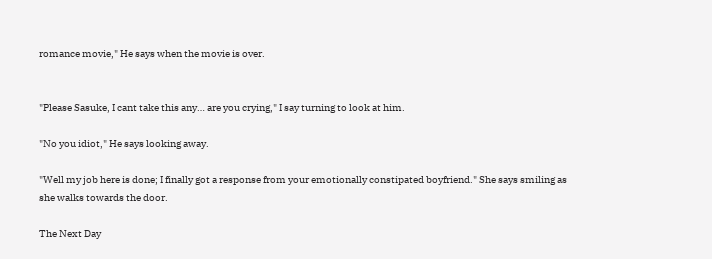romance movie," He says when the movie is over.


"Please Sasuke, I cant take this any… are you crying," I say turning to look at him.

"No you idiot," He says looking away.

"Well my job here is done; I finally got a response from your emotionally constipated boyfriend." She says smiling as she walks towards the door.

The Next Day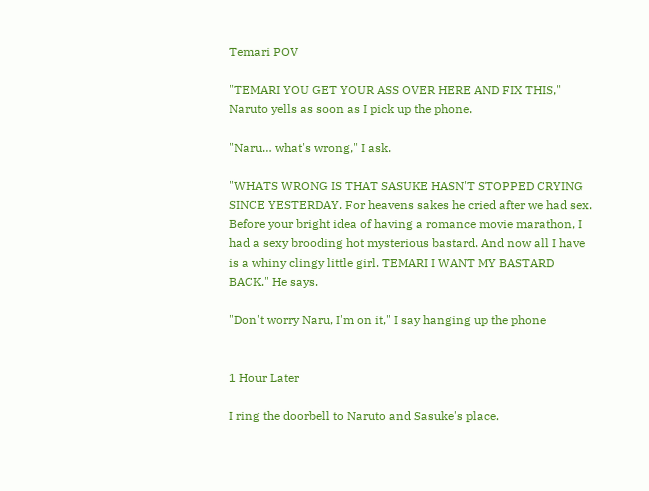Temari POV

"TEMARI YOU GET YOUR ASS OVER HERE AND FIX THIS," Naruto yells as soon as I pick up the phone.

"Naru… what's wrong," I ask.

"WHATS WRONG IS THAT SASUKE HASN'T STOPPED CRYING SINCE YESTERDAY. For heavens sakes he cried after we had sex. Before your bright idea of having a romance movie marathon, I had a sexy brooding hot mysterious bastard. And now all I have is a whiny clingy little girl. TEMARI I WANT MY BASTARD BACK." He says.

"Don't worry Naru, I'm on it," I say hanging up the phone


1 Hour Later

I ring the doorbell to Naruto and Sasuke's place.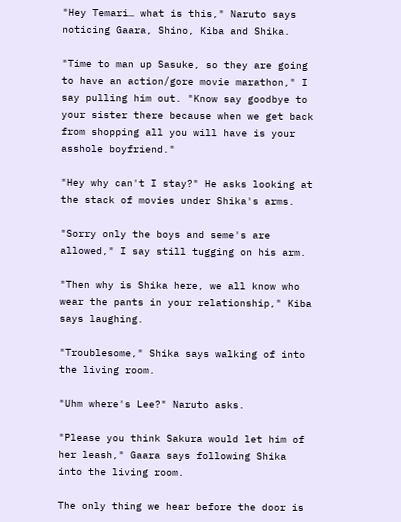"Hey Temari… what is this," Naruto says noticing Gaara, Shino, Kiba and Shika.

"Time to man up Sasuke, so they are going to have an action/gore movie marathon," I say pulling him out. "Know say goodbye to your sister there because when we get back from shopping all you will have is your asshole boyfriend."

"Hey why can't I stay?" He asks looking at the stack of movies under Shika's arms.

"Sorry only the boys and seme's are allowed," I say still tugging on his arm.

"Then why is Shika here, we all know who wear the pants in your relationship," Kiba says laughing.

"Troublesome," Shika says walking of into the living room.

"Uhm where's Lee?" Naruto asks.

"Please you think Sakura would let him of her leash," Gaara says following Shika into the living room.

The only thing we hear before the door is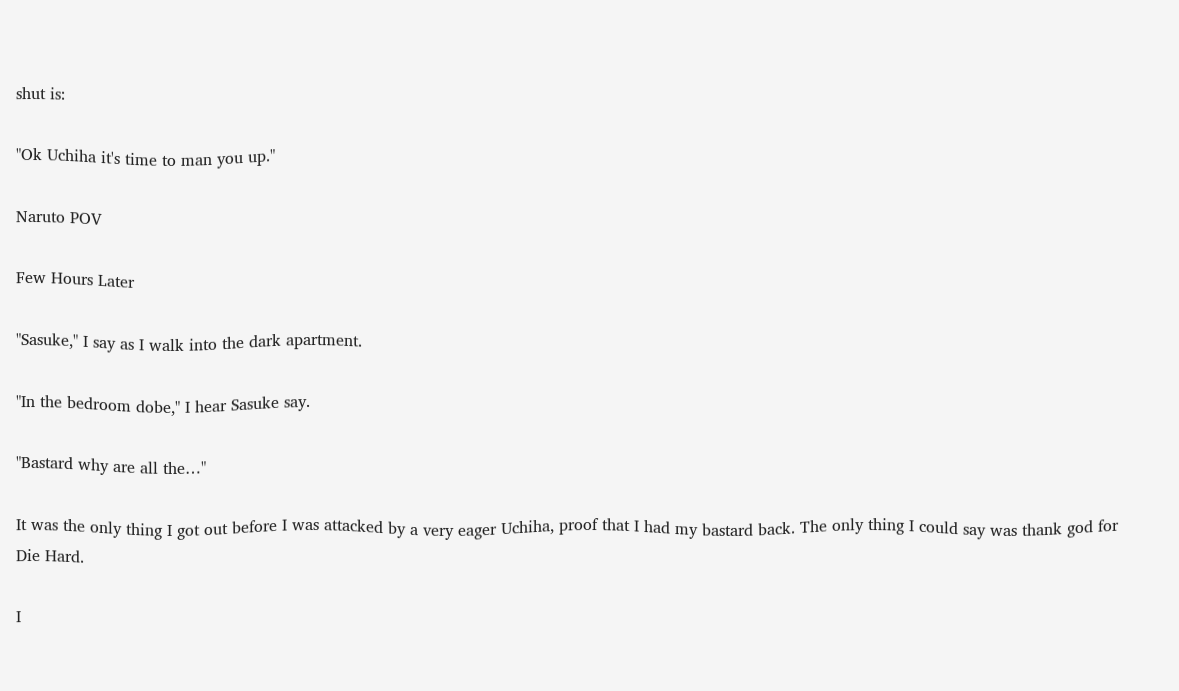shut is:

"Ok Uchiha it's time to man you up."

Naruto POV

Few Hours Later

"Sasuke," I say as I walk into the dark apartment.

"In the bedroom dobe," I hear Sasuke say.

"Bastard why are all the…"

It was the only thing I got out before I was attacked by a very eager Uchiha, proof that I had my bastard back. The only thing I could say was thank god for Die Hard.

I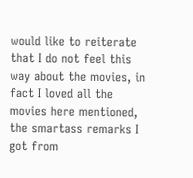would like to reiterate that I do not feel this way about the movies, in fact I loved all the movies here mentioned, the smartass remarks I got from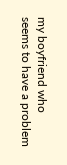my boyfriend who seems to have a problem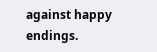against happy endings.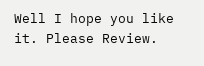Well I hope you like it. Please Review.